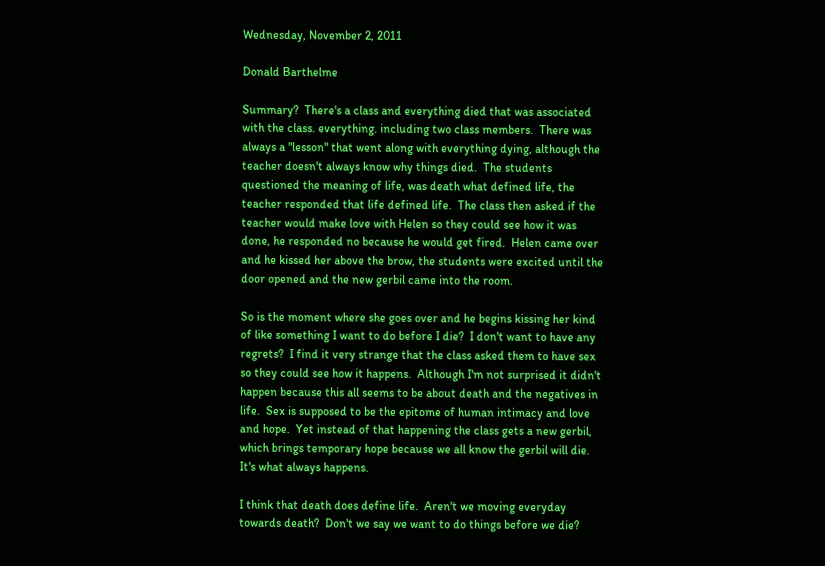Wednesday, November 2, 2011

Donald Barthelme

Summary?  There's a class and everything died that was associated with the class. everything. including two class members.  There was always a "lesson" that went along with everything dying, although the teacher doesn't always know why things died.  The students questioned the meaning of life, was death what defined life, the teacher responded that life defined life.  The class then asked if the teacher would make love with Helen so they could see how it was done, he responded no because he would get fired.  Helen came over and he kissed her above the brow, the students were excited until the door opened and the new gerbil came into the room.

So is the moment where she goes over and he begins kissing her kind of like something I want to do before I die?  I don't want to have any regrets?  I find it very strange that the class asked them to have sex so they could see how it happens.  Although I'm not surprised it didn't happen because this all seems to be about death and the negatives in life.  Sex is supposed to be the epitome of human intimacy and love and hope.  Yet instead of that happening the class gets a new gerbil, which brings temporary hope because we all know the gerbil will die.  It's what always happens.

I think that death does define life.  Aren't we moving everyday towards death?  Don't we say we want to do things before we die?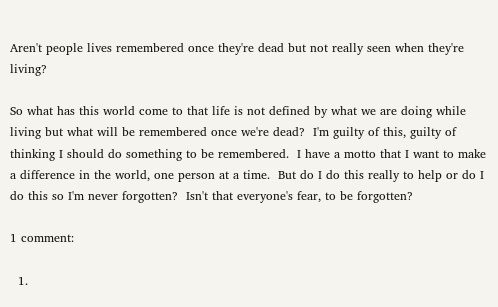Aren't people lives remembered once they're dead but not really seen when they're living?

So what has this world come to that life is not defined by what we are doing while living but what will be remembered once we're dead?  I'm guilty of this, guilty of thinking I should do something to be remembered.  I have a motto that I want to make a difference in the world, one person at a time.  But do I do this really to help or do I do this so I'm never forgotten?  Isn't that everyone's fear, to be forgotten?

1 comment:

  1.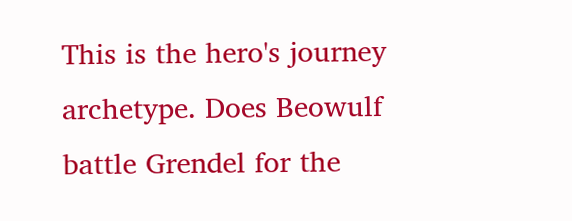This is the hero's journey archetype. Does Beowulf battle Grendel for the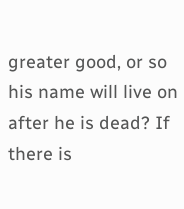greater good, or so his name will live on after he is dead? If there is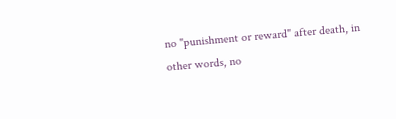no "punishment or reward" after death, in other words, no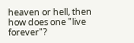heaven or hell, then how does one "live forever"?